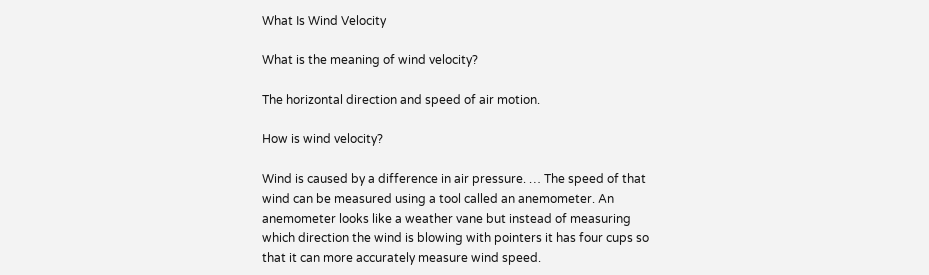What Is Wind Velocity

What is the meaning of wind velocity?

The horizontal direction and speed of air motion.

How is wind velocity?

Wind is caused by a difference in air pressure. … The speed of that wind can be measured using a tool called an anemometer. An anemometer looks like a weather vane but instead of measuring which direction the wind is blowing with pointers it has four cups so that it can more accurately measure wind speed.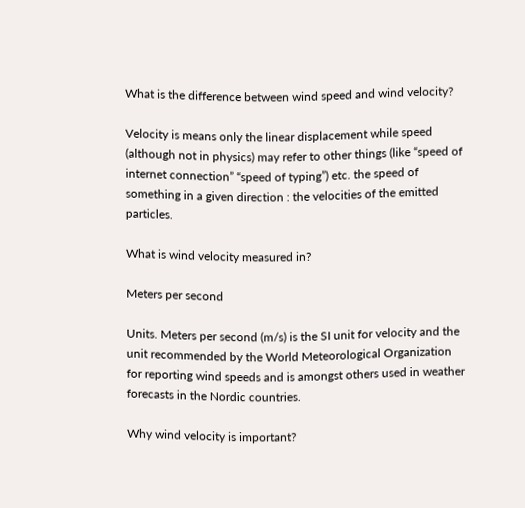What is the difference between wind speed and wind velocity?

Velocity is means only the linear displacement while speed (although not in physics) may refer to other things (like “speed of internet connection” “speed of typing”) etc. the speed of something in a given direction : the velocities of the emitted particles.

What is wind velocity measured in?

Meters per second

Units. Meters per second (m/s) is the SI unit for velocity and the unit recommended by the World Meteorological Organization for reporting wind speeds and is amongst others used in weather forecasts in the Nordic countries.

Why wind velocity is important?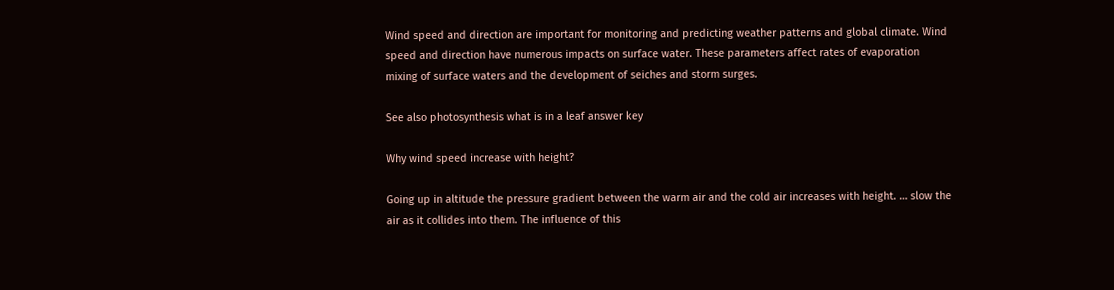Wind speed and direction are important for monitoring and predicting weather patterns and global climate. Wind speed and direction have numerous impacts on surface water. These parameters affect rates of evaporation mixing of surface waters and the development of seiches and storm surges.

See also photosynthesis what is in a leaf answer key

Why wind speed increase with height?

Going up in altitude the pressure gradient between the warm air and the cold air increases with height. … slow the air as it collides into them. The influence of this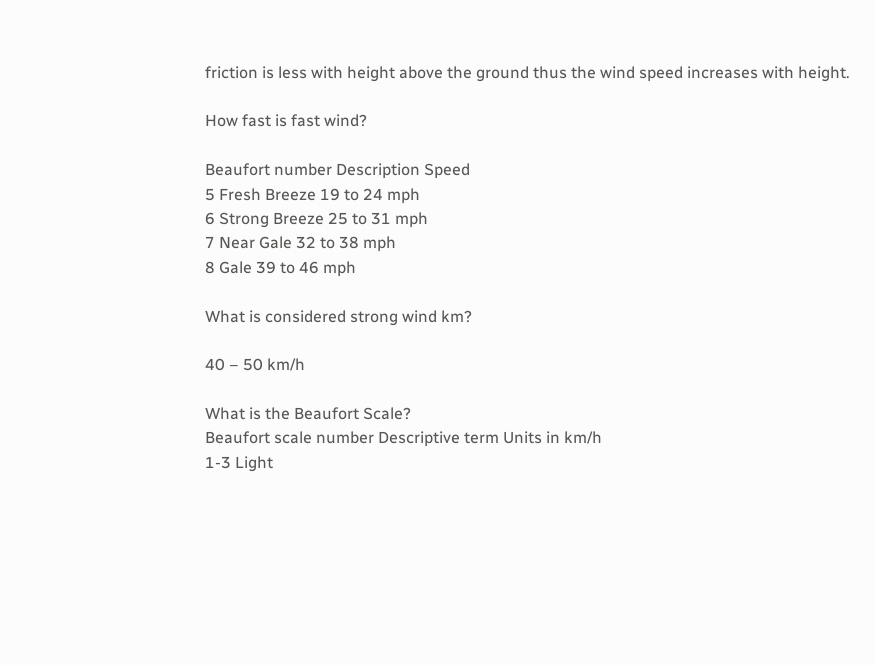friction is less with height above the ground thus the wind speed increases with height.

How fast is fast wind?

Beaufort number Description Speed
5 Fresh Breeze 19 to 24 mph
6 Strong Breeze 25 to 31 mph
7 Near Gale 32 to 38 mph
8 Gale 39 to 46 mph

What is considered strong wind km?

40 – 50 km/h

What is the Beaufort Scale?
Beaufort scale number Descriptive term Units in km/h
1-3 Light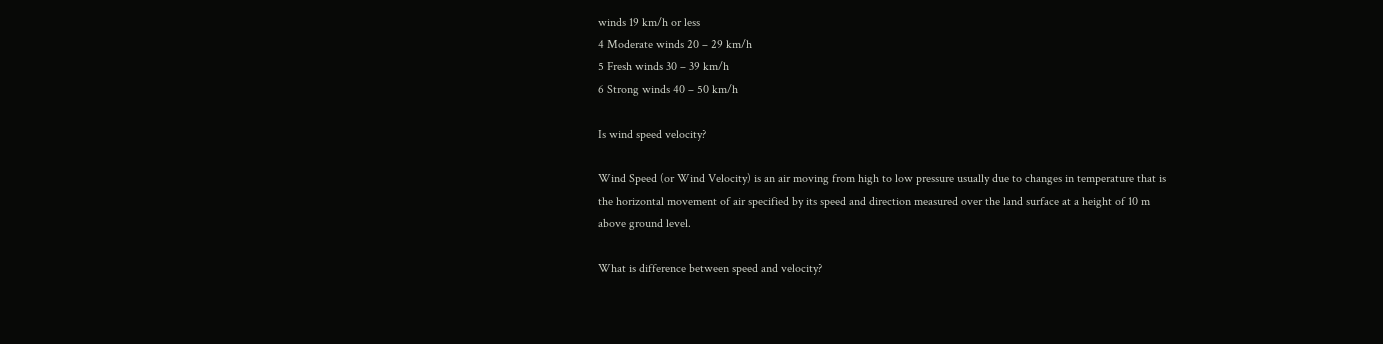winds 19 km/h or less
4 Moderate winds 20 – 29 km/h
5 Fresh winds 30 – 39 km/h
6 Strong winds 40 – 50 km/h

Is wind speed velocity?

Wind Speed (or Wind Velocity) is an air moving from high to low pressure usually due to changes in temperature that is the horizontal movement of air specified by its speed and direction measured over the land surface at a height of 10 m above ground level.

What is difference between speed and velocity?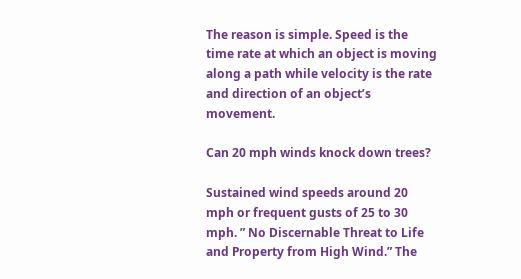The reason is simple. Speed is the time rate at which an object is moving along a path while velocity is the rate and direction of an object’s movement.

Can 20 mph winds knock down trees?

Sustained wind speeds around 20 mph or frequent gusts of 25 to 30 mph. ” No Discernable Threat to Life and Property from High Wind.” The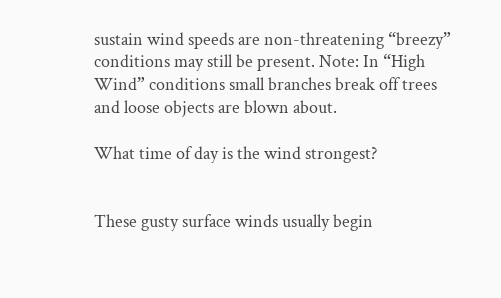sustain wind speeds are non-threatening “breezy” conditions may still be present. Note: In “High Wind” conditions small branches break off trees and loose objects are blown about.

What time of day is the wind strongest?


These gusty surface winds usually begin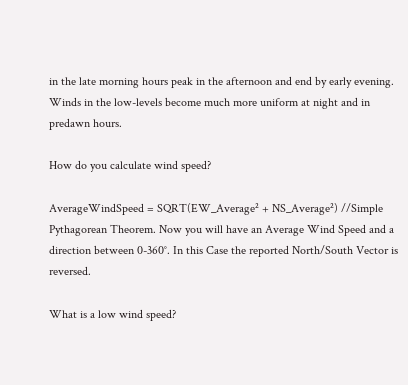in the late morning hours peak in the afternoon and end by early evening. Winds in the low-levels become much more uniform at night and in predawn hours.

How do you calculate wind speed?

AverageWindSpeed = SQRT(EW_Average² + NS_Average²) //Simple Pythagorean Theorem. Now you will have an Average Wind Speed and a direction between 0-360°. In this Case the reported North/South Vector is reversed.

What is a low wind speed?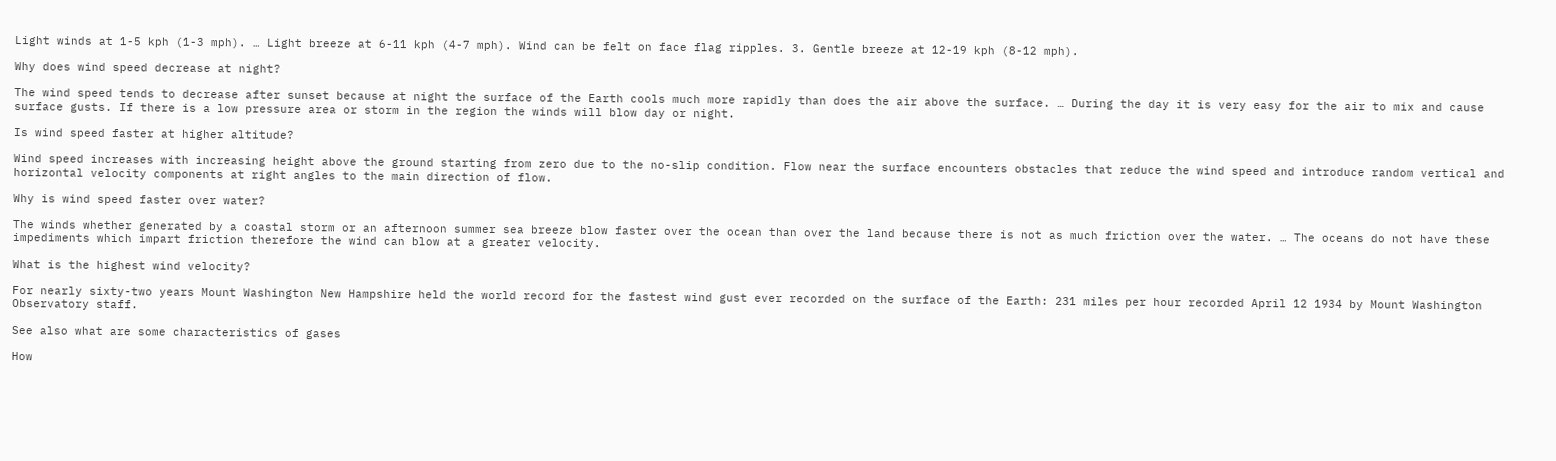Light winds at 1-5 kph (1-3 mph). … Light breeze at 6-11 kph (4-7 mph). Wind can be felt on face flag ripples. 3. Gentle breeze at 12-19 kph (8-12 mph).

Why does wind speed decrease at night?

The wind speed tends to decrease after sunset because at night the surface of the Earth cools much more rapidly than does the air above the surface. … During the day it is very easy for the air to mix and cause surface gusts. If there is a low pressure area or storm in the region the winds will blow day or night.

Is wind speed faster at higher altitude?

Wind speed increases with increasing height above the ground starting from zero due to the no-slip condition. Flow near the surface encounters obstacles that reduce the wind speed and introduce random vertical and horizontal velocity components at right angles to the main direction of flow.

Why is wind speed faster over water?

The winds whether generated by a coastal storm or an afternoon summer sea breeze blow faster over the ocean than over the land because there is not as much friction over the water. … The oceans do not have these impediments which impart friction therefore the wind can blow at a greater velocity.

What is the highest wind velocity?

For nearly sixty-two years Mount Washington New Hampshire held the world record for the fastest wind gust ever recorded on the surface of the Earth: 231 miles per hour recorded April 12 1934 by Mount Washington Observatory staff.

See also what are some characteristics of gases

How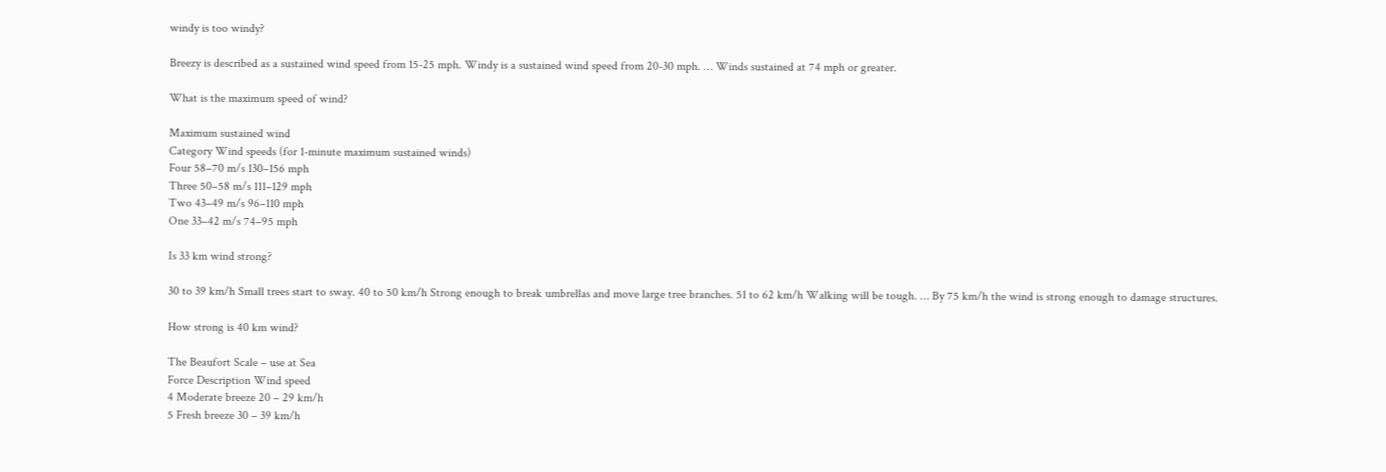windy is too windy?

Breezy is described as a sustained wind speed from 15-25 mph. Windy is a sustained wind speed from 20-30 mph. … Winds sustained at 74 mph or greater.

What is the maximum speed of wind?

Maximum sustained wind
Category Wind speeds (for 1-minute maximum sustained winds)
Four 58–70 m/s 130–156 mph
Three 50–58 m/s 111–129 mph
Two 43–49 m/s 96–110 mph
One 33–42 m/s 74–95 mph

Is 33 km wind strong?

30 to 39 km/h Small trees start to sway. 40 to 50 km/h Strong enough to break umbrellas and move large tree branches. 51 to 62 km/h Walking will be tough. … By 75 km/h the wind is strong enough to damage structures.

How strong is 40 km wind?

The Beaufort Scale – use at Sea
Force Description Wind speed
4 Moderate breeze 20 – 29 km/h
5 Fresh breeze 30 – 39 km/h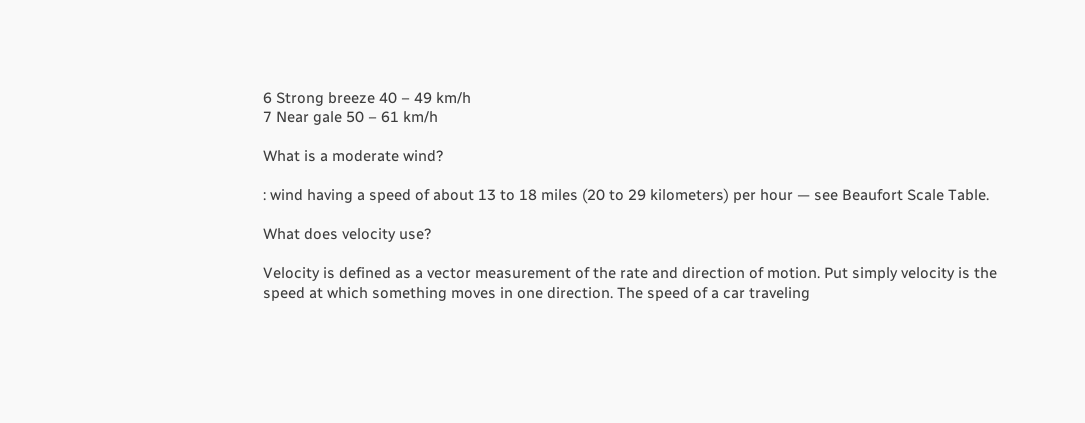6 Strong breeze 40 – 49 km/h
7 Near gale 50 – 61 km/h

What is a moderate wind?

: wind having a speed of about 13 to 18 miles (20 to 29 kilometers) per hour — see Beaufort Scale Table.

What does velocity use?

Velocity is defined as a vector measurement of the rate and direction of motion. Put simply velocity is the speed at which something moves in one direction. The speed of a car traveling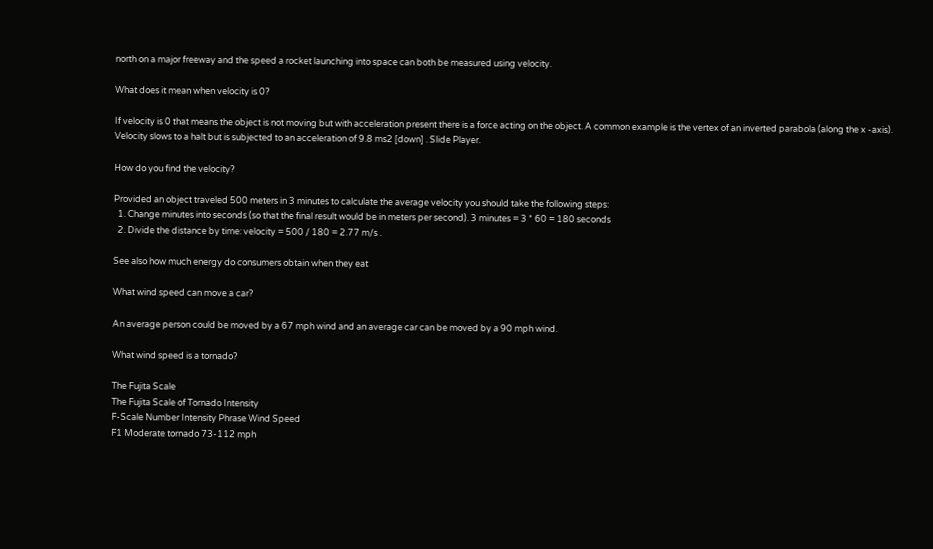north on a major freeway and the speed a rocket launching into space can both be measured using velocity.

What does it mean when velocity is 0?

If velocity is 0 that means the object is not moving but with acceleration present there is a force acting on the object. A common example is the vertex of an inverted parabola (along the x -axis). Velocity slows to a halt but is subjected to an acceleration of 9.8 ms2 [down] . Slide Player.

How do you find the velocity?

Provided an object traveled 500 meters in 3 minutes to calculate the average velocity you should take the following steps:
  1. Change minutes into seconds (so that the final result would be in meters per second). 3 minutes = 3 * 60 = 180 seconds
  2. Divide the distance by time: velocity = 500 / 180 = 2.77 m/s .

See also how much energy do consumers obtain when they eat

What wind speed can move a car?

An average person could be moved by a 67 mph wind and an average car can be moved by a 90 mph wind.

What wind speed is a tornado?

The Fujita Scale
The Fujita Scale of Tornado Intensity
F-Scale Number Intensity Phrase Wind Speed
F1 Moderate tornado 73-112 mph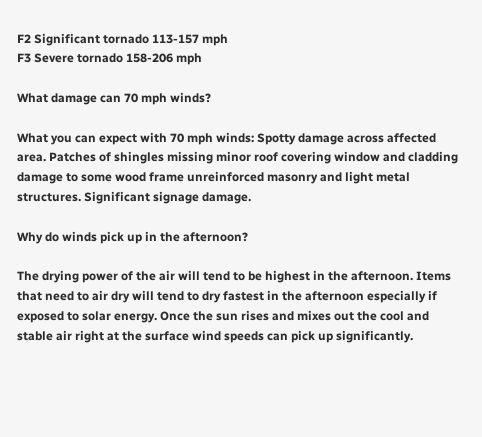F2 Significant tornado 113-157 mph
F3 Severe tornado 158-206 mph

What damage can 70 mph winds?

What you can expect with 70 mph winds: Spotty damage across affected area. Patches of shingles missing minor roof covering window and cladding damage to some wood frame unreinforced masonry and light metal structures. Significant signage damage.

Why do winds pick up in the afternoon?

The drying power of the air will tend to be highest in the afternoon. Items that need to air dry will tend to dry fastest in the afternoon especially if exposed to solar energy. Once the sun rises and mixes out the cool and stable air right at the surface wind speeds can pick up significantly.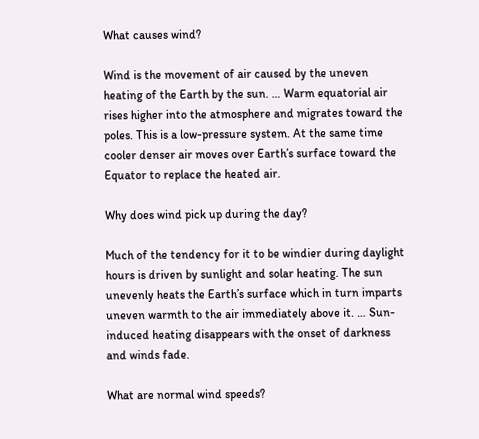What causes wind?

Wind is the movement of air caused by the uneven heating of the Earth by the sun. … Warm equatorial air rises higher into the atmosphere and migrates toward the poles. This is a low-pressure system. At the same time cooler denser air moves over Earth’s surface toward the Equator to replace the heated air.

Why does wind pick up during the day?

Much of the tendency for it to be windier during daylight hours is driven by sunlight and solar heating. The sun unevenly heats the Earth’s surface which in turn imparts uneven warmth to the air immediately above it. … Sun-induced heating disappears with the onset of darkness and winds fade.

What are normal wind speeds?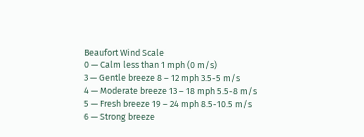Beaufort Wind Scale
0 — Calm less than 1 mph (0 m/s)
3 — Gentle breeze 8 – 12 mph 3.5-5 m/s
4 — Moderate breeze 13 – 18 mph 5.5-8 m/s
5 — Fresh breeze 19 – 24 mph 8.5-10.5 m/s
6 — Strong breeze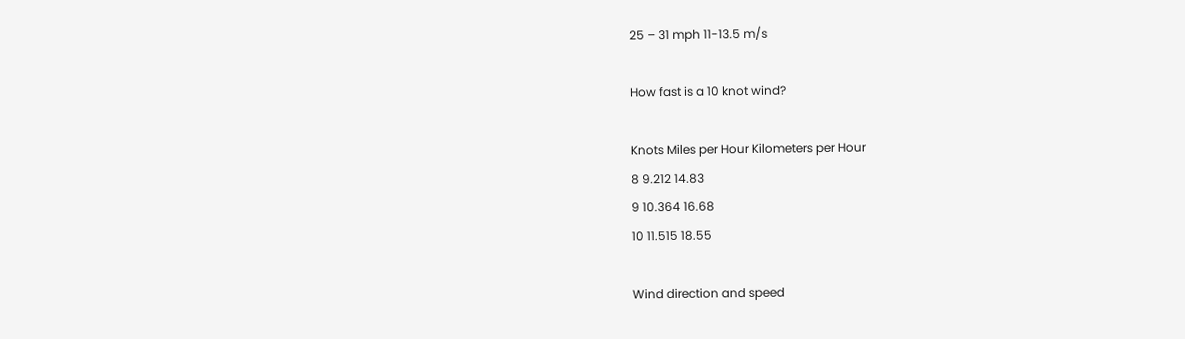25 – 31 mph 11-13.5 m/s

How fast is a 10 knot wind?

Knots Miles per Hour Kilometers per Hour
8 9.212 14.83
9 10.364 16.68
10 11.515 18.55

Wind direction and speed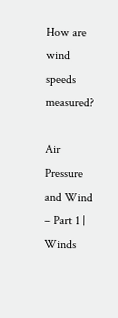How are wind speeds measured?

Air Pressure and Wind – Part 1 | Winds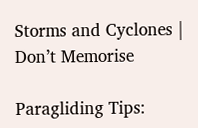Storms and Cyclones | Don’t Memorise

Paragliding Tips: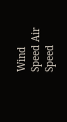Wind Speed Air Speed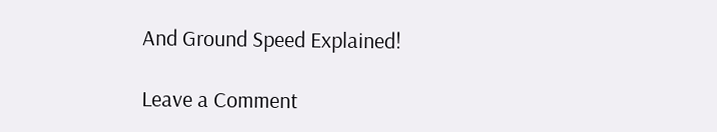And Ground Speed Explained!

Leave a Comment